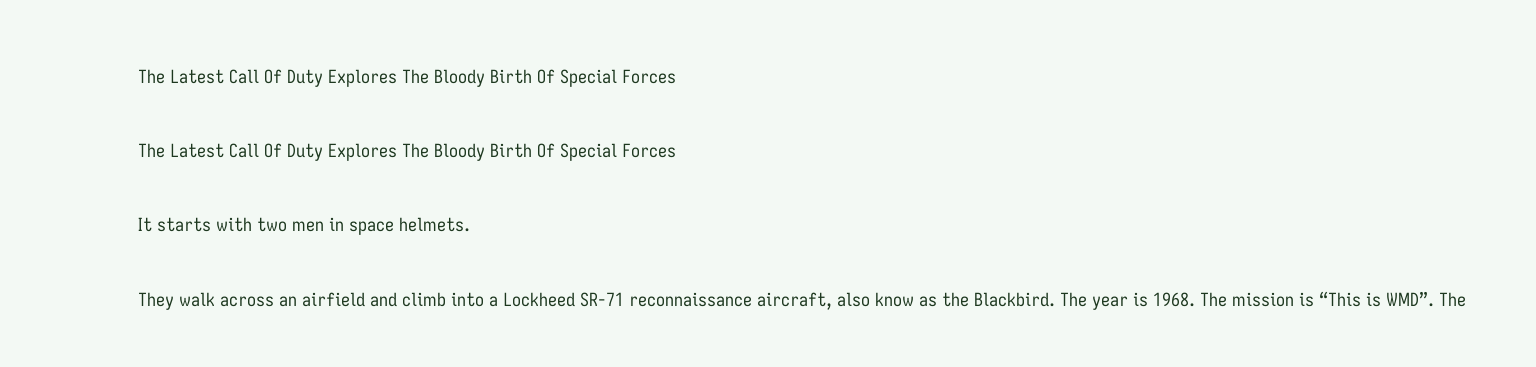The Latest Call Of Duty Explores The Bloody Birth Of Special Forces

The Latest Call Of Duty Explores The Bloody Birth Of Special Forces

It starts with two men in space helmets.

They walk across an airfield and climb into a Lockheed SR-71 reconnaissance aircraft, also know as the Blackbird. The year is 1968. The mission is “This is WMD”. The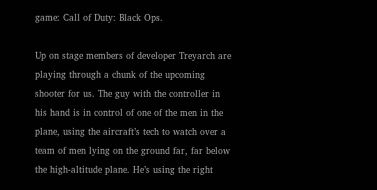game: Call of Duty: Black Ops.

Up on stage members of developer Treyarch are playing through a chunk of the upcoming shooter for us. The guy with the controller in his hand is in control of one of the men in the plane, using the aircraft’s tech to watch over a team of men lying on the ground far, far below the high-altitude plane. He’s using the right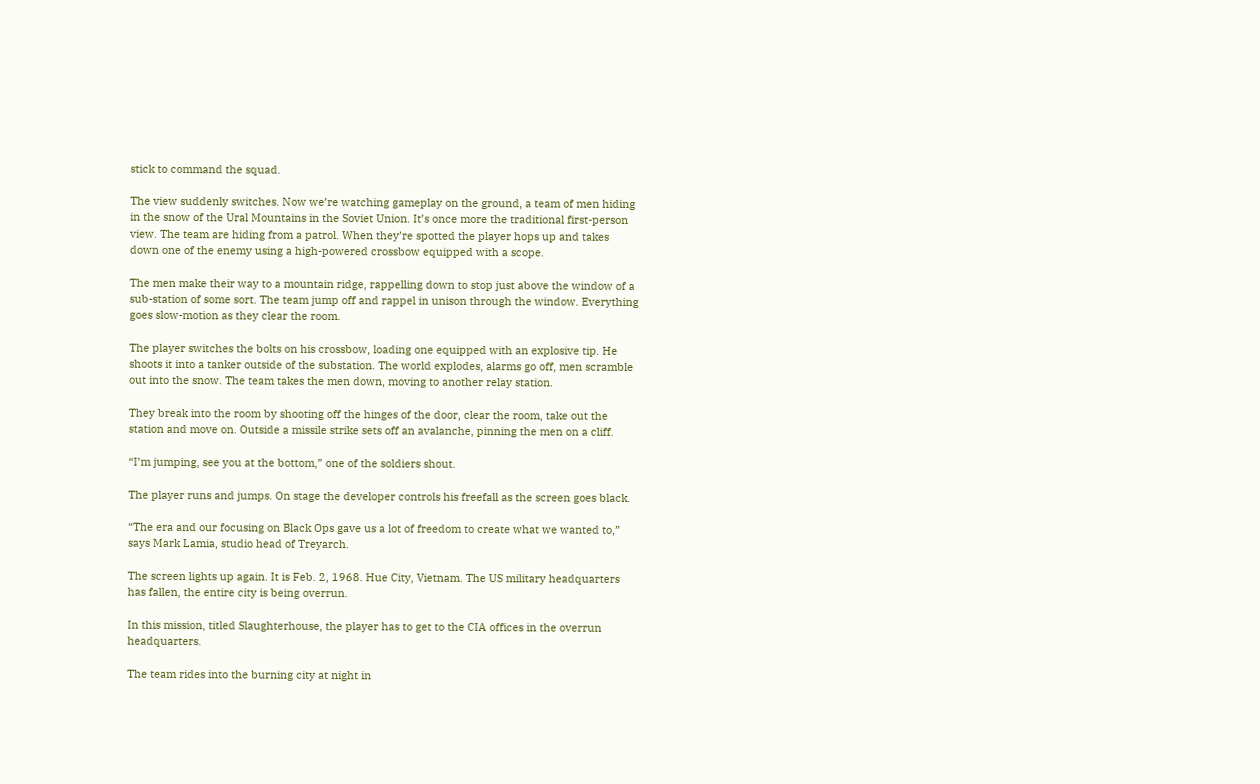stick to command the squad.

The view suddenly switches. Now we’re watching gameplay on the ground, a team of men hiding in the snow of the Ural Mountains in the Soviet Union. It’s once more the traditional first-person view. The team are hiding from a patrol. When they’re spotted the player hops up and takes down one of the enemy using a high-powered crossbow equipped with a scope.

The men make their way to a mountain ridge, rappelling down to stop just above the window of a sub-station of some sort. The team jump off and rappel in unison through the window. Everything goes slow-motion as they clear the room.

The player switches the bolts on his crossbow, loading one equipped with an explosive tip. He shoots it into a tanker outside of the substation. The world explodes, alarms go off, men scramble out into the snow. The team takes the men down, moving to another relay station.

They break into the room by shooting off the hinges of the door, clear the room, take out the station and move on. Outside a missile strike sets off an avalanche, pinning the men on a cliff.

“I’m jumping, see you at the bottom,” one of the soldiers shout.

The player runs and jumps. On stage the developer controls his freefall as the screen goes black.

“The era and our focusing on Black Ops gave us a lot of freedom to create what we wanted to,” says Mark Lamia, studio head of Treyarch.

The screen lights up again. It is Feb. 2, 1968. Hue City, Vietnam. The US military headquarters has fallen, the entire city is being overrun.

In this mission, titled Slaughterhouse, the player has to get to the CIA offices in the overrun headquarters.

The team rides into the burning city at night in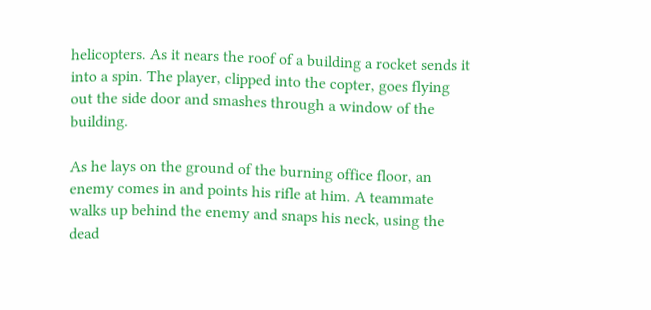helicopters. As it nears the roof of a building a rocket sends it into a spin. The player, clipped into the copter, goes flying out the side door and smashes through a window of the building.

As he lays on the ground of the burning office floor, an enemy comes in and points his rifle at him. A teammate walks up behind the enemy and snaps his neck, using the dead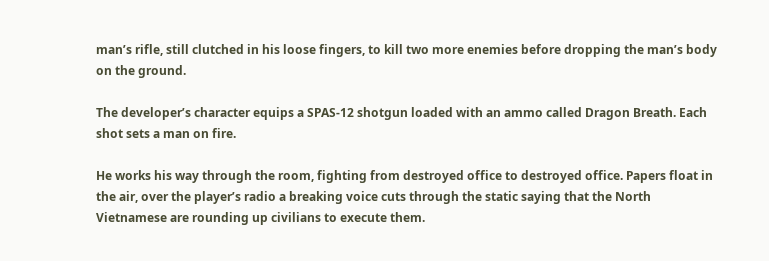man’s rifle, still clutched in his loose fingers, to kill two more enemies before dropping the man’s body on the ground.

The developer’s character equips a SPAS-12 shotgun loaded with an ammo called Dragon Breath. Each shot sets a man on fire.

He works his way through the room, fighting from destroyed office to destroyed office. Papers float in the air, over the player’s radio a breaking voice cuts through the static saying that the North Vietnamese are rounding up civilians to execute them.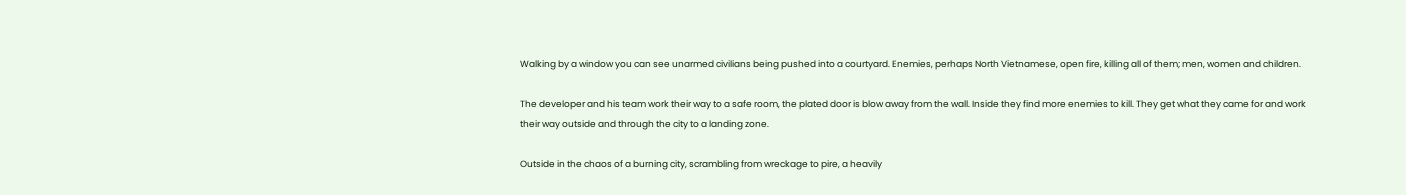Walking by a window you can see unarmed civilians being pushed into a courtyard. Enemies, perhaps North Vietnamese, open fire, killing all of them; men, women and children.

The developer and his team work their way to a safe room, the plated door is blow away from the wall. Inside they find more enemies to kill. They get what they came for and work their way outside and through the city to a landing zone.

Outside in the chaos of a burning city, scrambling from wreckage to pire, a heavily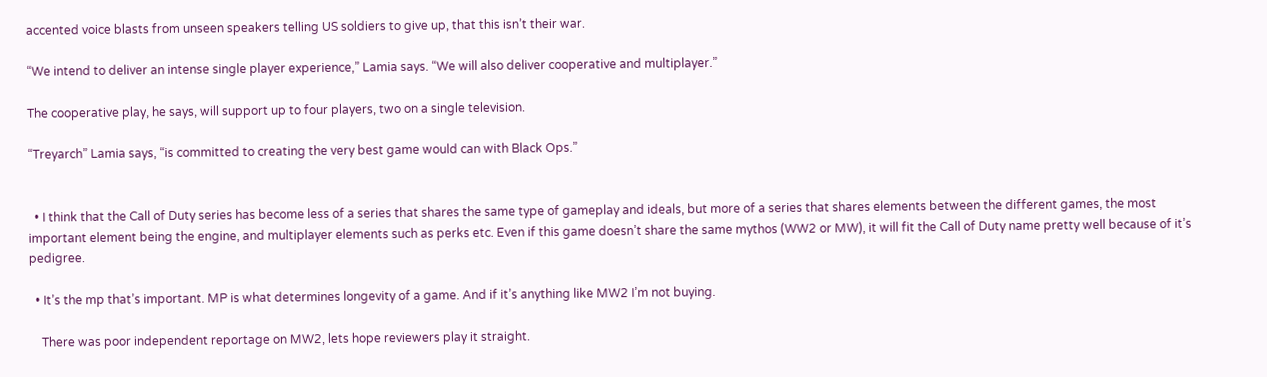accented voice blasts from unseen speakers telling US soldiers to give up, that this isn’t their war.

“We intend to deliver an intense single player experience,” Lamia says. “We will also deliver cooperative and multiplayer.”

The cooperative play, he says, will support up to four players, two on a single television.

“Treyarch” Lamia says, “is committed to creating the very best game would can with Black Ops.”


  • I think that the Call of Duty series has become less of a series that shares the same type of gameplay and ideals, but more of a series that shares elements between the different games, the most important element being the engine, and multiplayer elements such as perks etc. Even if this game doesn’t share the same mythos (WW2 or MW), it will fit the Call of Duty name pretty well because of it’s pedigree.

  • It’s the mp that’s important. MP is what determines longevity of a game. And if it’s anything like MW2 I’m not buying.

    There was poor independent reportage on MW2, lets hope reviewers play it straight.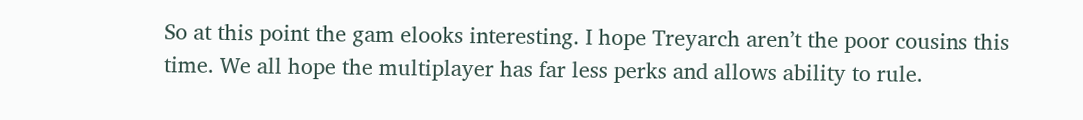So at this point the gam elooks interesting. I hope Treyarch aren’t the poor cousins this time. We all hope the multiplayer has far less perks and allows ability to rule.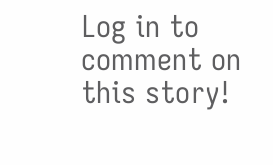Log in to comment on this story!